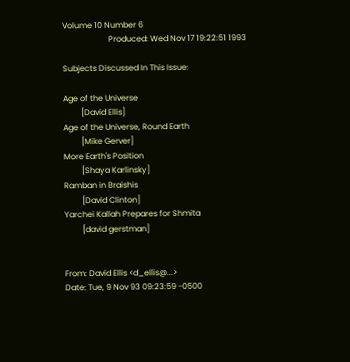Volume 10 Number 6
                       Produced: Wed Nov 17 19:22:51 1993

Subjects Discussed In This Issue:

Age of the Universe
         [David Ellis]
Age of the Universe, Round Earth
         [Mike Gerver]
More Earth's Position
         [Shaya Karlinsky]
Ramban in Braishis
         [David Clinton]
Yarchei Kallah Prepares for Shmita
         [david gerstman]


From: David Ellis <d_ellis@...>
Date: Tue, 9 Nov 93 09:23:59 -0500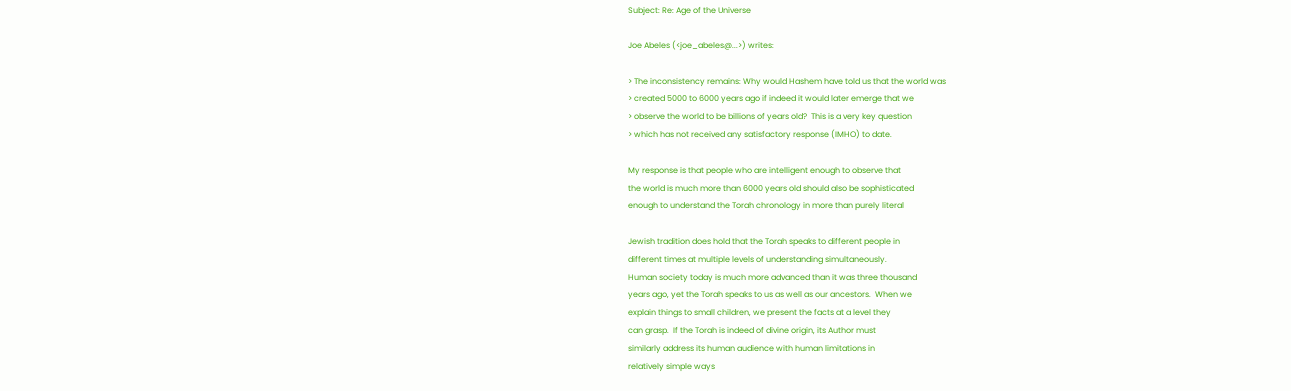Subject: Re: Age of the Universe

Joe Abeles (<joe_abeles@...>) writes:

> The inconsistency remains: Why would Hashem have told us that the world was
> created 5000 to 6000 years ago if indeed it would later emerge that we
> observe the world to be billions of years old?  This is a very key question
> which has not received any satisfactory response (IMHO) to date.

My response is that people who are intelligent enough to observe that
the world is much more than 6000 years old should also be sophisticated
enough to understand the Torah chronology in more than purely literal

Jewish tradition does hold that the Torah speaks to different people in
different times at multiple levels of understanding simultaneously.
Human society today is much more advanced than it was three thousand
years ago, yet the Torah speaks to us as well as our ancestors.  When we
explain things to small children, we present the facts at a level they
can grasp.  If the Torah is indeed of divine origin, its Author must
similarly address its human audience with human limitations in
relatively simple ways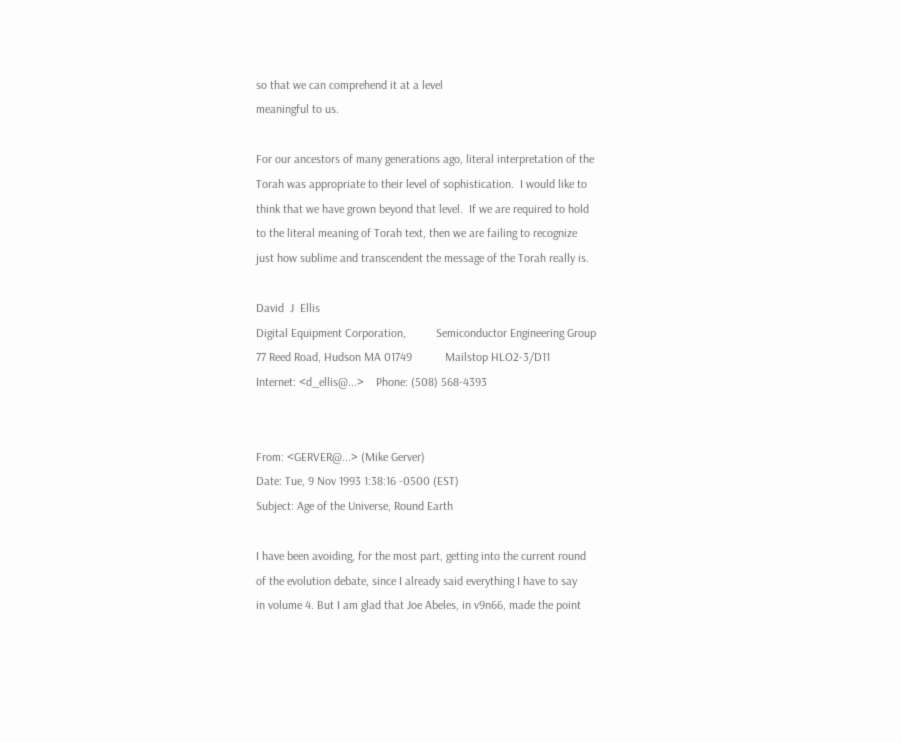so that we can comprehend it at a level
meaningful to us.

For our ancestors of many generations ago, literal interpretation of the
Torah was appropriate to their level of sophistication.  I would like to
think that we have grown beyond that level.  If we are required to hold
to the literal meaning of Torah text, then we are failing to recognize
just how sublime and transcendent the message of the Torah really is.

David  J  Ellis
Digital Equipment Corporation,          Semiconductor Engineering Group
77 Reed Road, Hudson MA 01749           Mailstop HLO2-3/D11
Internet: <d_ellis@...>    Phone: (508) 568-4393


From: <GERVER@...> (Mike Gerver)
Date: Tue, 9 Nov 1993 1:38:16 -0500 (EST)
Subject: Age of the Universe, Round Earth

I have been avoiding, for the most part, getting into the current round
of the evolution debate, since I already said everything I have to say
in volume 4. But I am glad that Joe Abeles, in v9n66, made the point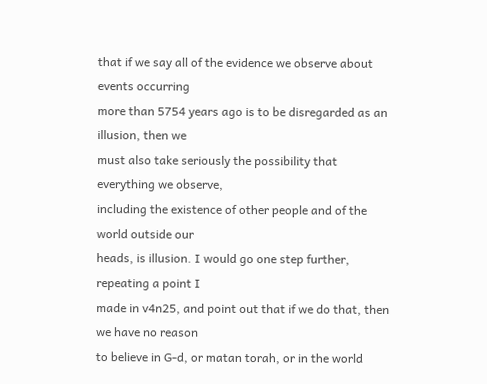that if we say all of the evidence we observe about events occurring
more than 5754 years ago is to be disregarded as an illusion, then we
must also take seriously the possibility that everything we observe,
including the existence of other people and of the world outside our
heads, is illusion. I would go one step further, repeating a point I
made in v4n25, and point out that if we do that, then we have no reason
to believe in G-d, or matan torah, or in the world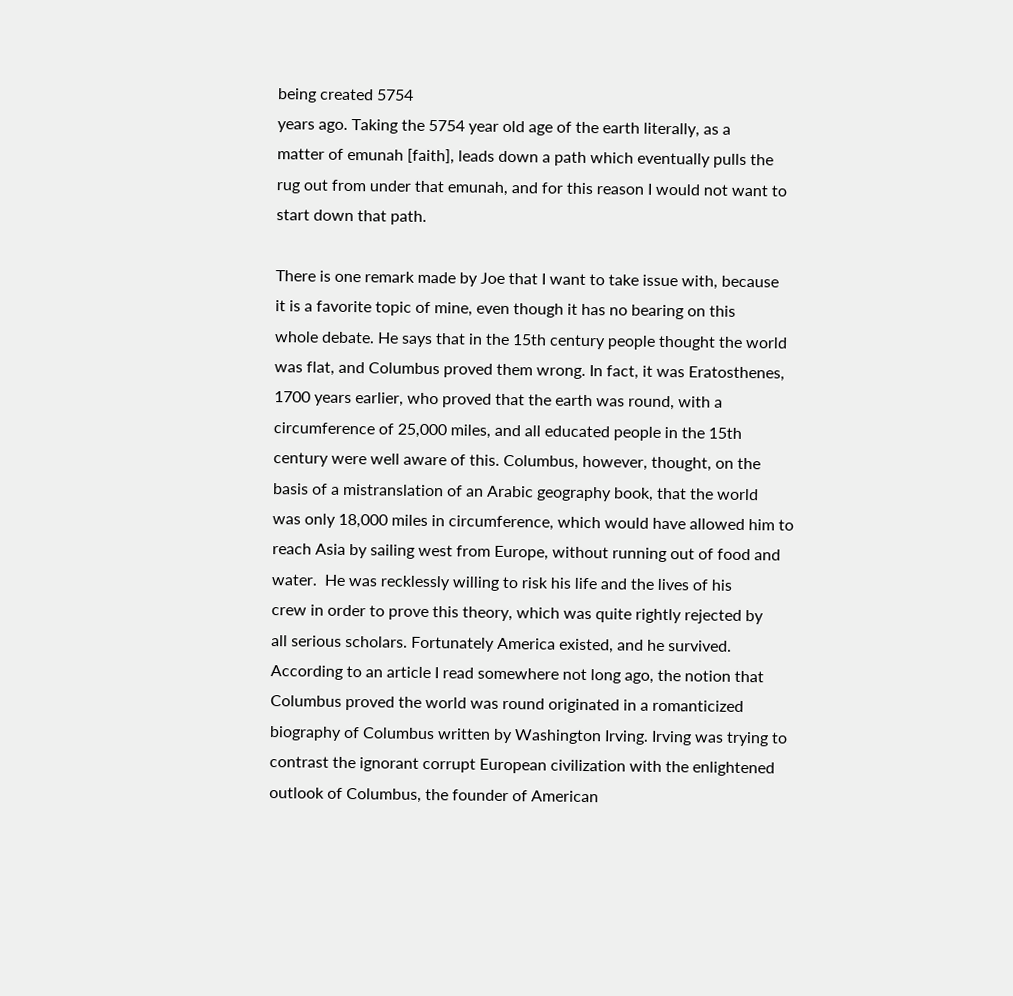being created 5754
years ago. Taking the 5754 year old age of the earth literally, as a
matter of emunah [faith], leads down a path which eventually pulls the
rug out from under that emunah, and for this reason I would not want to
start down that path.

There is one remark made by Joe that I want to take issue with, because
it is a favorite topic of mine, even though it has no bearing on this
whole debate. He says that in the 15th century people thought the world
was flat, and Columbus proved them wrong. In fact, it was Eratosthenes,
1700 years earlier, who proved that the earth was round, with a
circumference of 25,000 miles, and all educated people in the 15th
century were well aware of this. Columbus, however, thought, on the
basis of a mistranslation of an Arabic geography book, that the world
was only 18,000 miles in circumference, which would have allowed him to
reach Asia by sailing west from Europe, without running out of food and
water.  He was recklessly willing to risk his life and the lives of his
crew in order to prove this theory, which was quite rightly rejected by
all serious scholars. Fortunately America existed, and he survived.
According to an article I read somewhere not long ago, the notion that
Columbus proved the world was round originated in a romanticized
biography of Columbus written by Washington Irving. Irving was trying to
contrast the ignorant corrupt European civilization with the enlightened
outlook of Columbus, the founder of American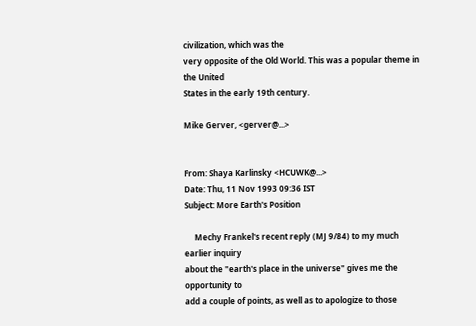civilization, which was the
very opposite of the Old World. This was a popular theme in the United
States in the early 19th century.

Mike Gerver, <gerver@...>


From: Shaya Karlinsky <HCUWK@...>
Date: Thu, 11 Nov 1993 09:36 IST
Subject: More Earth's Position

     Mechy Frankel's recent reply (MJ 9/84) to my much earlier inquiry
about the "earth's place in the universe" gives me the opportunity to
add a couple of points, as well as to apologize to those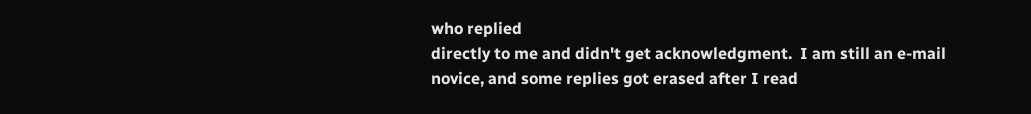who replied
directly to me and didn't get acknowledgment.  I am still an e-mail
novice, and some replies got erased after I read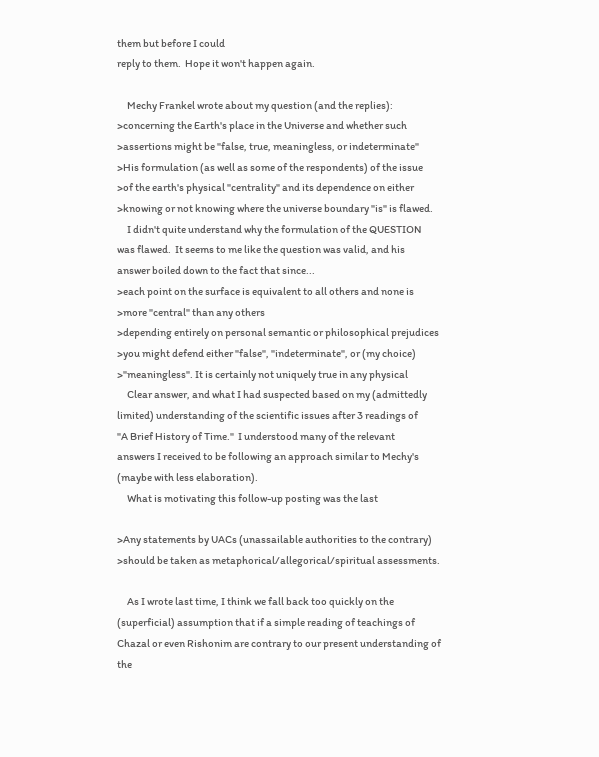them but before I could
reply to them.  Hope it won't happen again.

     Mechy Frankel wrote about my question (and the replies):
>concerning the Earth's place in the Universe and whether such
>assertions might be "false, true, meaningless, or indeterminate"
>His formulation (as well as some of the respondents) of the issue
>of the earth's physical "centrality" and its dependence on either
>knowing or not knowing where the universe boundary "is" is flawed.
     I didn't quite understand why the formulation of the QUESTION
was flawed.  It seems to me like the question was valid, and his
answer boiled down to the fact that since...
>each point on the surface is equivalent to all others and none is
>more "central" than any others
>depending entirely on personal semantic or philosophical prejudices
>you might defend either "false", "indeterminate", or (my choice)
>"meaningless". It is certainly not uniquely true in any physical
     Clear answer, and what I had suspected based on my (admittedly
limited) understanding of the scientific issues after 3 readings of
"A Brief History of Time."  I understood many of the relevant
answers I received to be following an approach similar to Mechy's
(maybe with less elaboration).
     What is motivating this follow-up posting was the last

>Any statements by UACs (unassailable authorities to the contrary)
>should be taken as metaphorical/allegorical/spiritual assessments.

     As I wrote last time, I think we fall back too quickly on the
(superficial) assumption that if a simple reading of teachings of
Chazal or even Rishonim are contrary to our present understanding of
the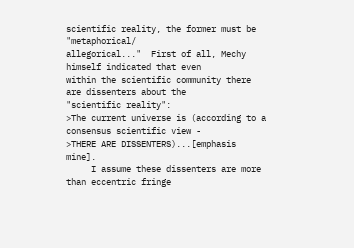scientific reality, the former must be "metaphorical/
allegorical..."  First of all, Mechy himself indicated that even
within the scientific community there are dissenters about the
"scientific reality":
>The current universe is (according to a consensus scientific view -
>THERE ARE DISSENTERS)...[emphasis mine].
     I assume these dissenters are more than eccentric fringe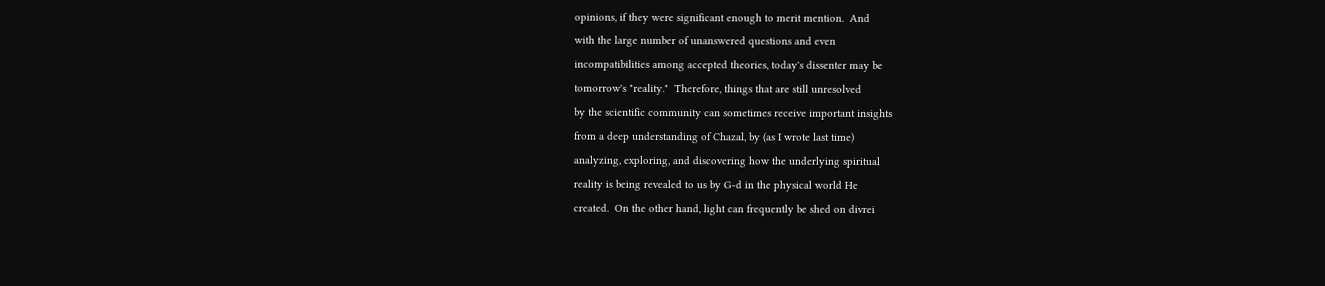opinions, if they were significant enough to merit mention.  And
with the large number of unanswered questions and even
incompatibilities among accepted theories, today's dissenter may be
tomorrow's "reality."  Therefore, things that are still unresolved
by the scientific community can sometimes receive important insights
from a deep understanding of Chazal, by (as I wrote last time)
analyzing, exploring, and discovering how the underlying spiritual
reality is being revealed to us by G-d in the physical world He
created.  On the other hand, light can frequently be shed on divrei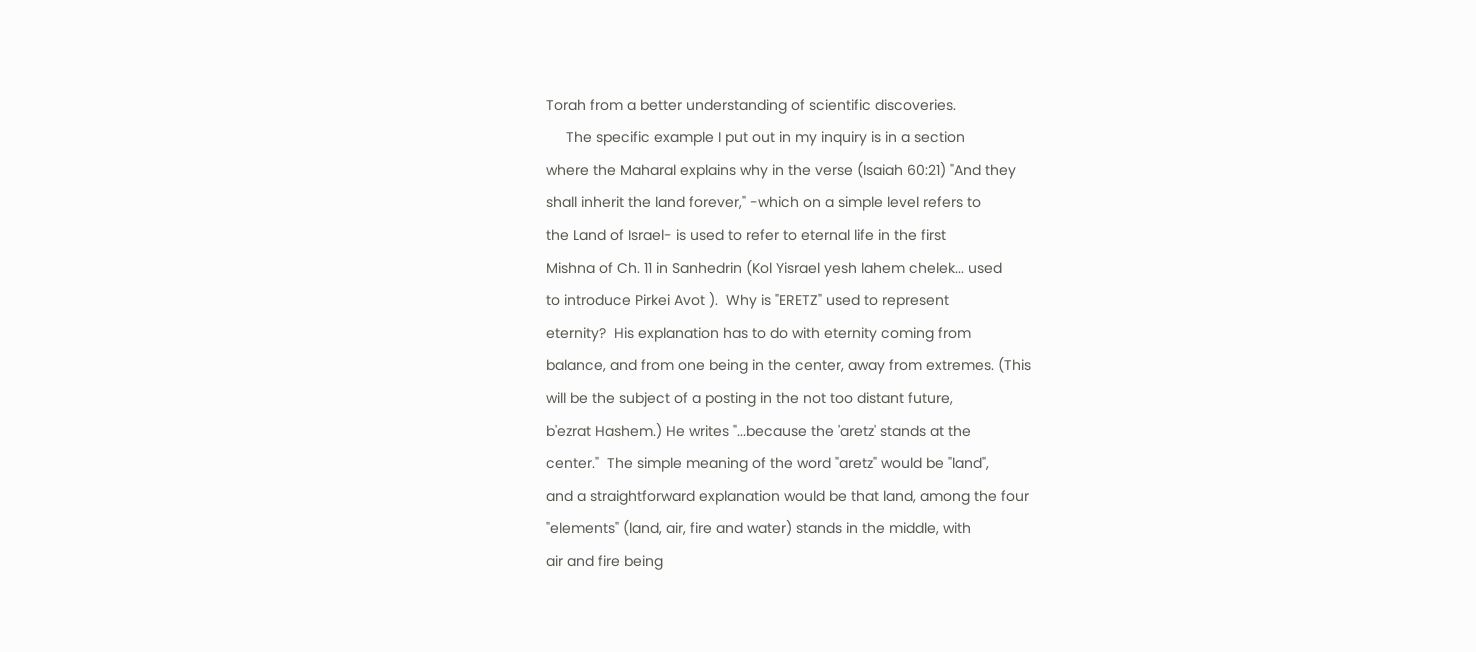Torah from a better understanding of scientific discoveries.
     The specific example I put out in my inquiry is in a section
where the Maharal explains why in the verse (Isaiah 60:21) "And they
shall inherit the land forever," -which on a simple level refers to
the Land of Israel- is used to refer to eternal life in the first
Mishna of Ch. 11 in Sanhedrin (Kol Yisrael yesh lahem chelek... used
to introduce Pirkei Avot ).  Why is "ERETZ" used to represent
eternity?  His explanation has to do with eternity coming from
balance, and from one being in the center, away from extremes. (This
will be the subject of a posting in the not too distant future,
b'ezrat Hashem.) He writes "...because the 'aretz' stands at the
center."  The simple meaning of the word "aretz" would be "land",
and a straightforward explanation would be that land, among the four
"elements" (land, air, fire and water) stands in the middle, with
air and fire being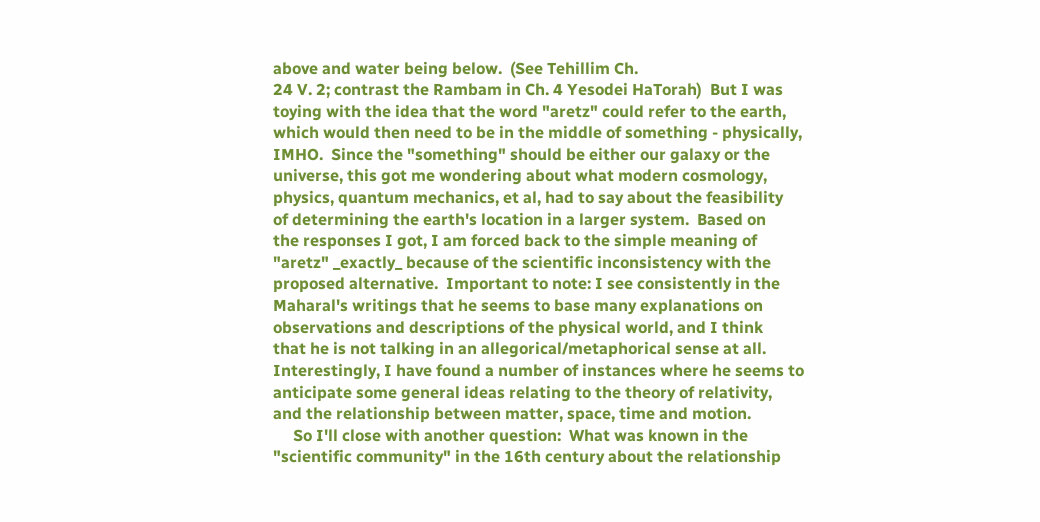above and water being below.  (See Tehillim Ch.
24 V. 2; contrast the Rambam in Ch. 4 Yesodei HaTorah)  But I was
toying with the idea that the word "aretz" could refer to the earth,
which would then need to be in the middle of something - physically,
IMHO.  Since the "something" should be either our galaxy or the
universe, this got me wondering about what modern cosmology,
physics, quantum mechanics, et al, had to say about the feasibility
of determining the earth's location in a larger system.  Based on
the responses I got, I am forced back to the simple meaning of
"aretz" _exactly_ because of the scientific inconsistency with the
proposed alternative.  Important to note: I see consistently in the
Maharal's writings that he seems to base many explanations on
observations and descriptions of the physical world, and I think
that he is not talking in an allegorical/metaphorical sense at all.
Interestingly, I have found a number of instances where he seems to
anticipate some general ideas relating to the theory of relativity,
and the relationship between matter, space, time and motion.
     So I'll close with another question:  What was known in the
"scientific community" in the 16th century about the relationship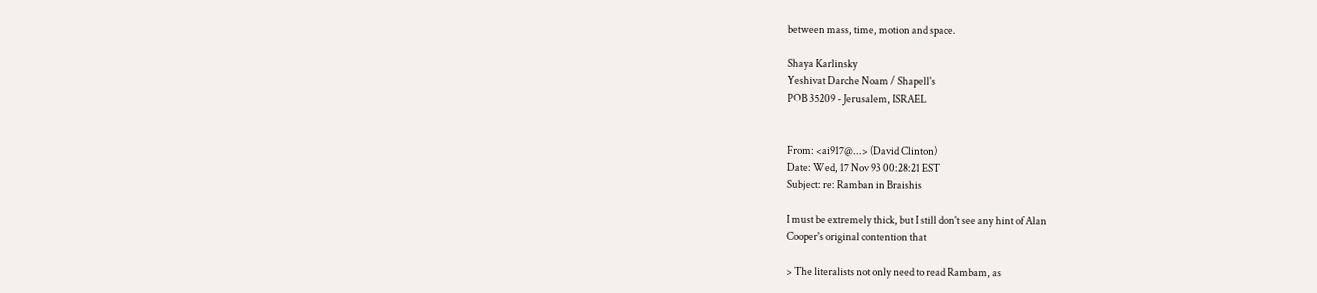between mass, time, motion and space.

Shaya Karlinsky
Yeshivat Darche Noam / Shapell's
POB 35209 - Jerusalem, ISRAEL


From: <ai917@...> (David Clinton)
Date: Wed, 17 Nov 93 00:28:21 EST
Subject: re: Ramban in Braishis

I must be extremely thick, but I still don't see any hint of Alan
Cooper's original contention that

> The literalists not only need to read Rambam, as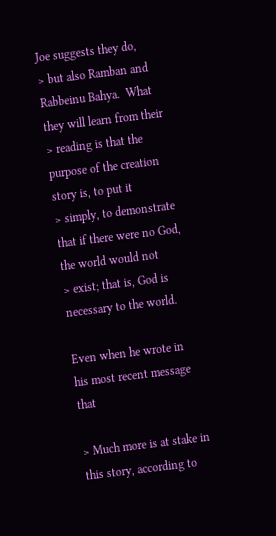Joe suggests they do,
> but also Ramban and Rabbeinu Bahya.  What they will learn from their
> reading is that the purpose of the creation story is, to put it
> simply, to demonstrate that if there were no God, the world would not
> exist; that is, God is necessary to the world.

Even when he wrote in his most recent message that

> Much more is at stake in this story, according to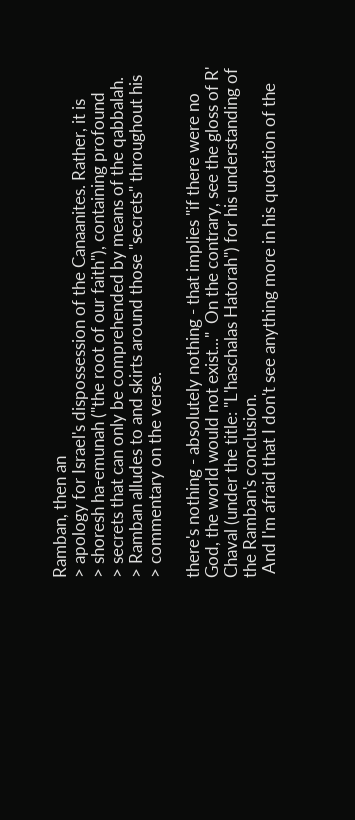Ramban, then an
> apology for Israel's dispossession of the Canaanites. Rather, it is
> shoresh ha-emunah ("the root of our faith"), containing profound
> secrets that can only be comprehended by means of the qabbalah.
> Ramban alludes to and skirts around those "secrets" throughout his
> commentary on the verse.

there's nothing - absolutely nothing - that implies "if there were no
God, the world would not exist..."  On the contrary, see the gloss of R'
Chaval (under the title: "L'haschalas Hatorah") for his understanding of
the Ramban's conclusion.
 And I'm afraid that I don't see anything more in his quotation of the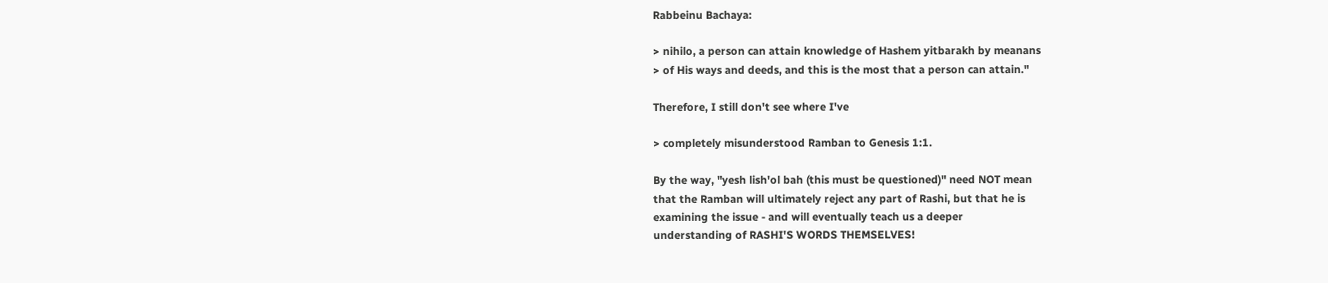Rabbeinu Bachaya:

> nihilo, a person can attain knowledge of Hashem yitbarakh by meanans
> of His ways and deeds, and this is the most that a person can attain."

Therefore, I still don't see where I've

> completely misunderstood Ramban to Genesis 1:1.

By the way, "yesh lish'ol bah (this must be questioned)" need NOT mean
that the Ramban will ultimately reject any part of Rashi, but that he is
examining the issue - and will eventually teach us a deeper
understanding of RASHI'S WORDS THEMSELVES!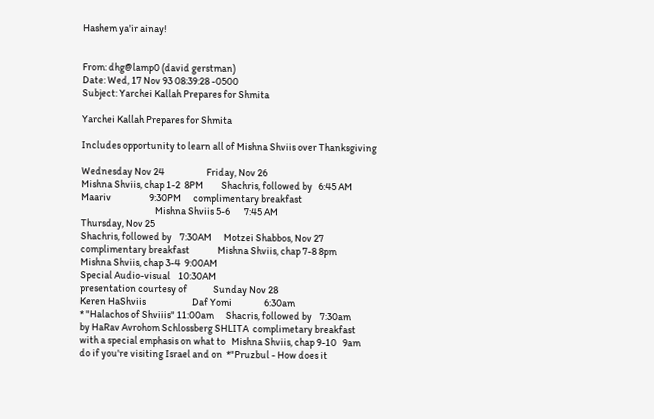Hashem ya'ir ainay!


From: dhg@lamp0 (david gerstman)
Date: Wed, 17 Nov 93 08:39:28 -0500
Subject: Yarchei Kallah Prepares for Shmita

Yarchei Kallah Prepares for Shmita

Includes opportunity to learn all of Mishna Shviis over Thanksgiving

Wednesday Nov 24                     Friday, Nov 26
Mishna Shviis, chap 1-2  8PM         Shachris, followed by   6:45 AM
Maariv                   9:30PM      complimentary breakfast
                                     Mishna Shviis 5-6       7:45 AM
Thursday, Nov 25
Shachris, followed by    7:30AM      Motzei Shabbos, Nov 27
complimentary breakfast              Mishna Shviis, chap 7-8 8pm
Mishna Shviis, chap 3-4  9:00AM
Special Audio-visual    10:30AM
presentation courtesy of             Sunday Nov 28
Keren HaShviis                       Daf Yomi                6:30am
* "Halachos of Shviiis" 11:00am      Shacris, followed by    7:30am
by HaRav Avrohom Schlossberg SHLITA  complimetary breakfast
with a special emphasis on what to   Mishna Shviis, chap 9-10   9am
do if you're visiting Israel and on  *"Pruzbul - How does it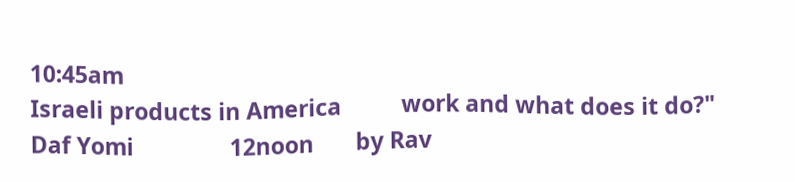10:45am
Israeli products in America          work and what does it do?"
Daf Yomi                12noon       by Rav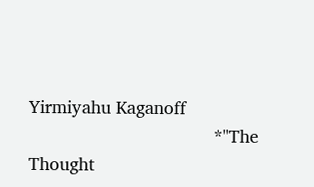Yirmiyahu Kaganoff
                                     *"The Thought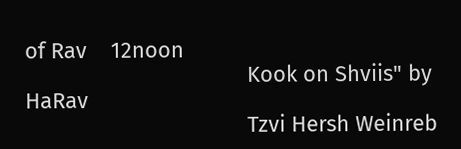of Rav    12noon
                                     Kook on Shviis" by HaRav
                                     Tzvi Hersh Weinreb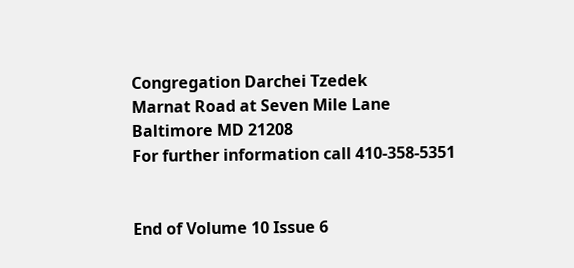Congregation Darchei Tzedek
Marnat Road at Seven Mile Lane
Baltimore MD 21208
For further information call 410-358-5351


End of Volume 10 Issue 6